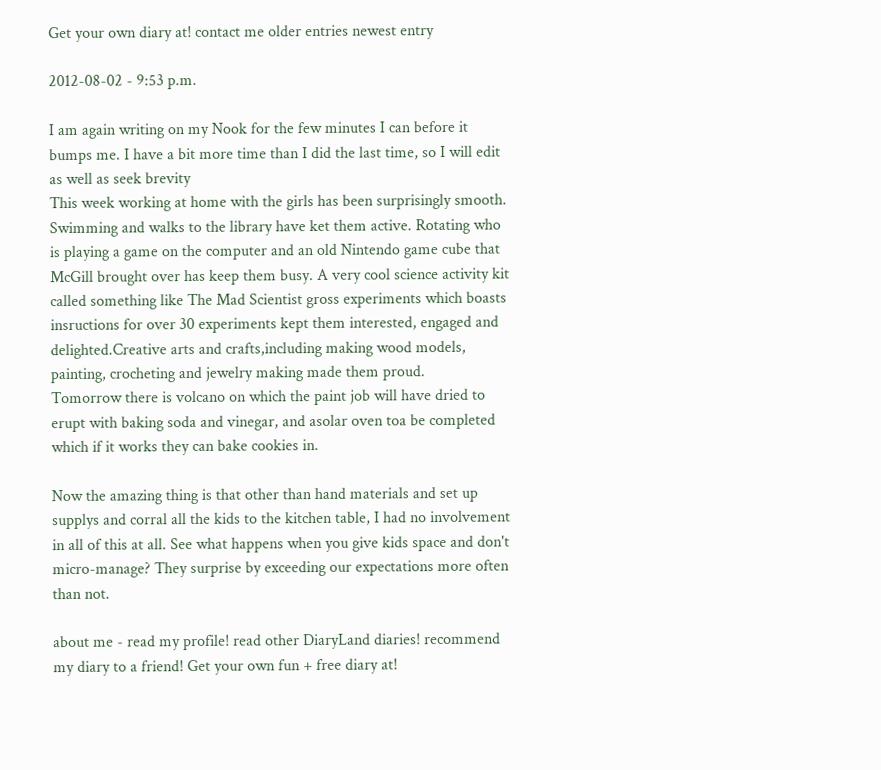Get your own diary at! contact me older entries newest entry

2012-08-02 - 9:53 p.m.

I am again writing on my Nook for the few minutes I can before it bumps me. I have a bit more time than I did the last time, so I will edit as well as seek brevity
This week working at home with the girls has been surprisingly smooth. Swimming and walks to the library have ket them active. Rotating who is playing a game on the computer and an old Nintendo game cube that McGill brought over has keep them busy. A very cool science activity kit called something like The Mad Scientist gross experiments which boasts insructions for over 30 experiments kept them interested, engaged and delighted.Creative arts and crafts,including making wood models, painting, crocheting and jewelry making made them proud.
Tomorrow there is volcano on which the paint job will have dried to erupt with baking soda and vinegar, and asolar oven toa be completed which if it works they can bake cookies in.

Now the amazing thing is that other than hand materials and set up supplys and corral all the kids to the kitchen table, I had no involvement in all of this at all. See what happens when you give kids space and don't micro-manage? They surprise by exceeding our expectations more often than not.

about me - read my profile! read other DiaryLand diaries! recommend my diary to a friend! Get your own fun + free diary at!